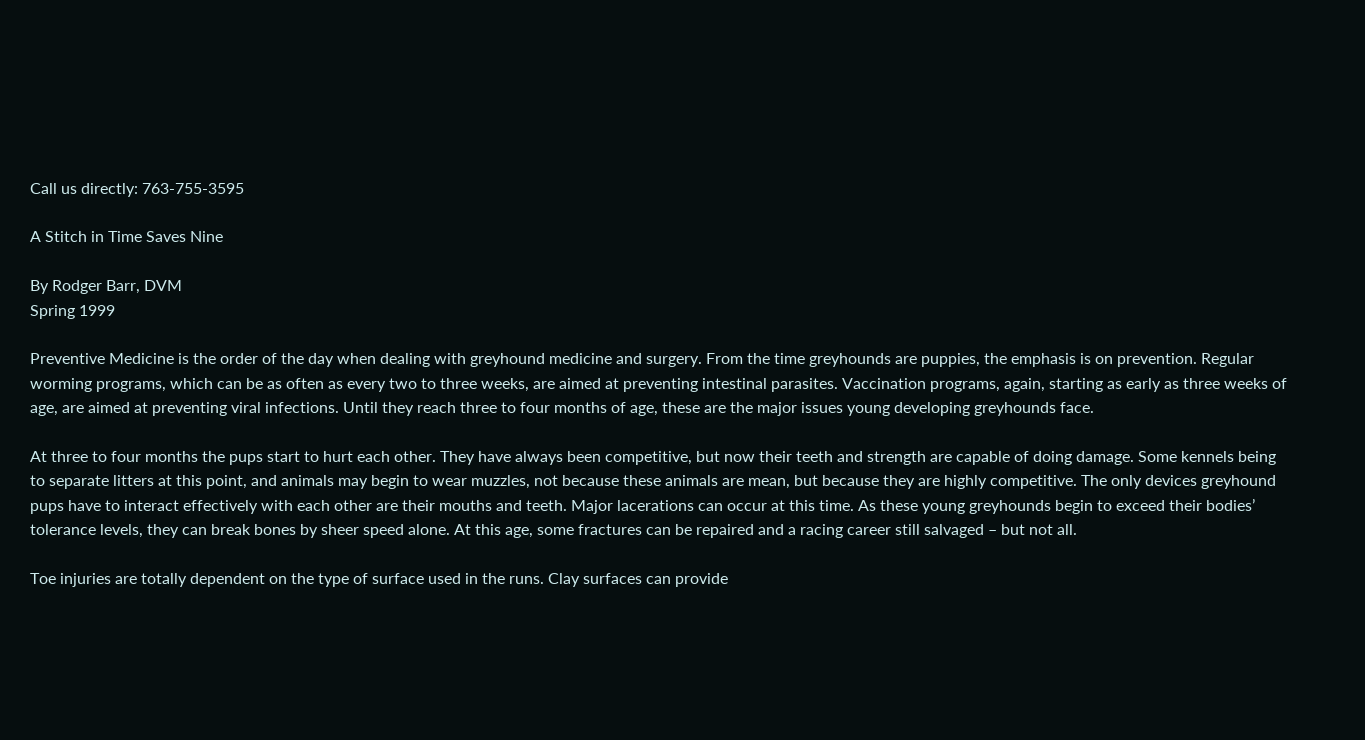Call us directly: 763-755-3595

A Stitch in Time Saves Nine

By Rodger Barr, DVM
Spring 1999

Preventive Medicine is the order of the day when dealing with greyhound medicine and surgery. From the time greyhounds are puppies, the emphasis is on prevention. Regular worming programs, which can be as often as every two to three weeks, are aimed at preventing intestinal parasites. Vaccination programs, again, starting as early as three weeks of age, are aimed at preventing viral infections. Until they reach three to four months of age, these are the major issues young developing greyhounds face.

At three to four months the pups start to hurt each other. They have always been competitive, but now their teeth and strength are capable of doing damage. Some kennels being to separate litters at this point, and animals may begin to wear muzzles, not because these animals are mean, but because they are highly competitive. The only devices greyhound pups have to interact effectively with each other are their mouths and teeth. Major lacerations can occur at this time. As these young greyhounds begin to exceed their bodies’ tolerance levels, they can break bones by sheer speed alone. At this age, some fractures can be repaired and a racing career still salvaged – but not all.

Toe injuries are totally dependent on the type of surface used in the runs. Clay surfaces can provide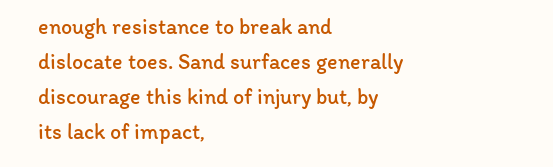enough resistance to break and dislocate toes. Sand surfaces generally discourage this kind of injury but, by its lack of impact,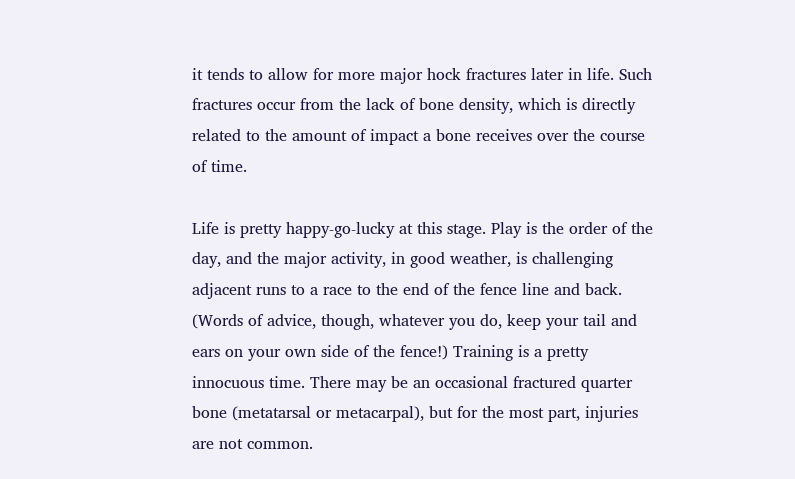it tends to allow for more major hock fractures later in life. Such fractures occur from the lack of bone density, which is directly related to the amount of impact a bone receives over the course of time.

Life is pretty happy-go-lucky at this stage. Play is the order of the day, and the major activity, in good weather, is challenging adjacent runs to a race to the end of the fence line and back. (Words of advice, though, whatever you do, keep your tail and ears on your own side of the fence!) Training is a pretty innocuous time. There may be an occasional fractured quarter bone (metatarsal or metacarpal), but for the most part, injuries are not common.